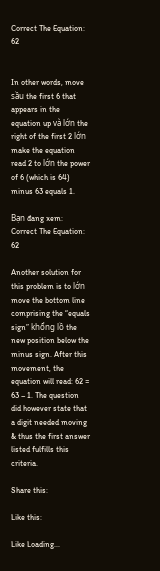Correct The Equation: 62


In other words, move sầu the first 6 that appears in the equation up và lớn the right of the first 2 lớn make the equation read 2 to lớn the power of 6 (which is 64) minus 63 equals 1.

Bạn đang xem: Correct The Equation: 62

Another solution for this problem is to lớn move the bottom line comprising the “equals sign” khổng lồ the new position below the minus sign. After this movement, the equation will read: 62 = 63 – 1. The question did however state that a digit needed moving & thus the first answer listed fulfills this criteria.

Share this:

Like this:

Like Loading...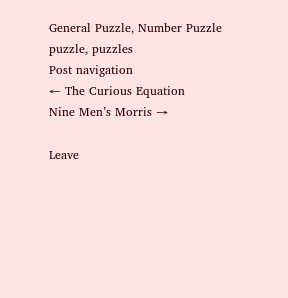General Puzzle, Number Puzzle
puzzle, puzzles
Post navigation
← The Curious Equation
Nine Men’s Morris →

Leave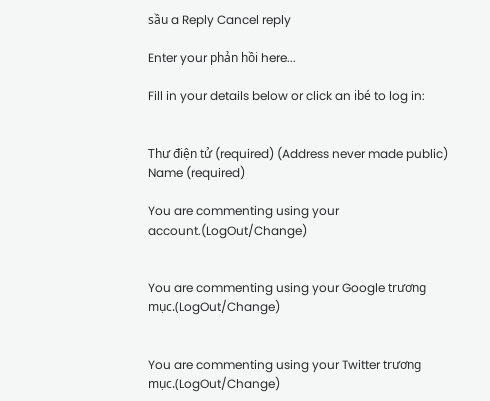sầu a Reply Cancel reply

Enter your phản hồi here...

Fill in your details below or click an ibé to log in:


Thư điện tử (required) (Address never made public)
Name (required)

You are commenting using your account.(LogOut/Change)


You are commenting using your Google trương mục.(LogOut/Change)


You are commenting using your Twitter trương mục.(LogOut/Change)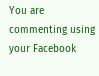You are commenting using your Facebook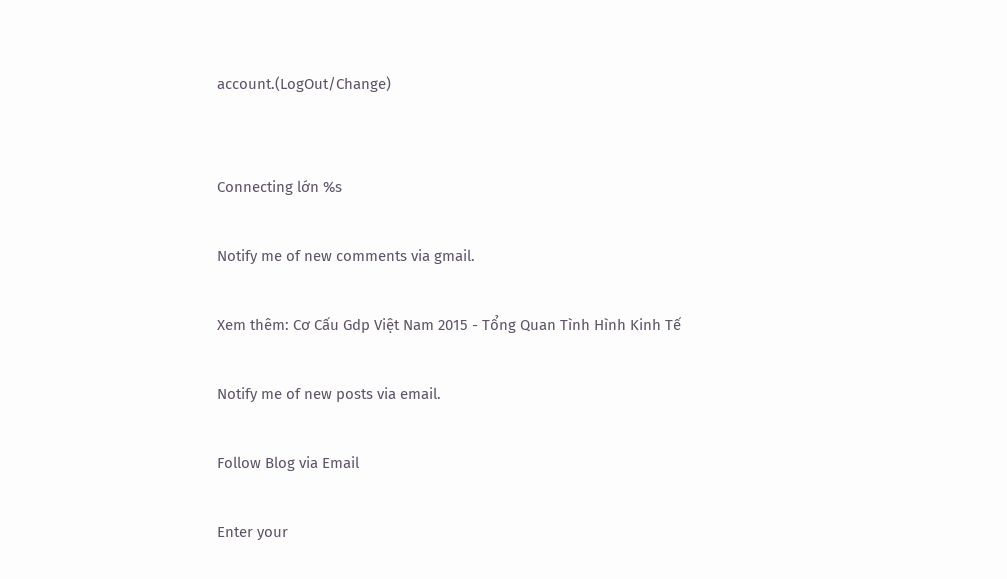account.(LogOut/Change)


Connecting lớn %s

Notify me of new comments via gmail.

Xem thêm: Cơ Cấu Gdp Việt Nam 2015 - Tổng Quan Tình Hình Kinh Tế

Notify me of new posts via email.

Follow Blog via Email

Enter your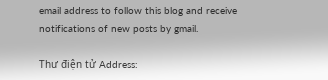email address to follow this blog and receive notifications of new posts by gmail.

Thư điện tử Address: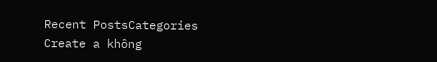Recent PostsCategories
Create a không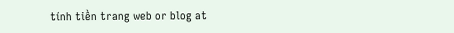tính tiền trang web or blog at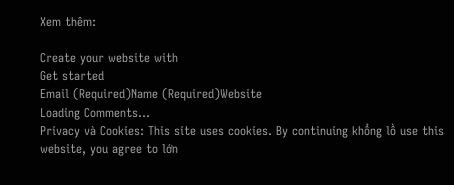Xem thêm:

Create your website with
Get started
Email (Required)Name (Required)Website
Loading Comments...
Privacy và Cookies: This site uses cookies. By continuing khổng lồ use this website, you agree to lớn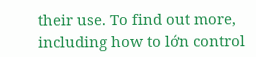their use. To find out more, including how to lớn control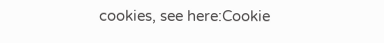cookies, see here:Cookie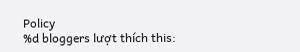Policy
%d bloggers lượt thích this: